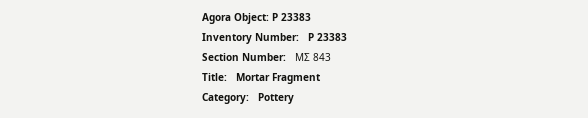Agora Object: P 23383
Inventory Number:   P 23383
Section Number:   ΜΣ 843
Title:   Mortar Fragment
Category:   Pottery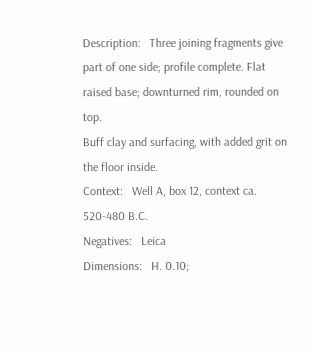Description:   Three joining fragments give part of one side; profile complete. Flat raised base; downturned rim, rounded on top.
Buff clay and surfacing, with added grit on the floor inside.
Context:   Well A, box 12, context ca. 520-480 B.C.
Negatives:   Leica
Dimensions:   H. 0.10;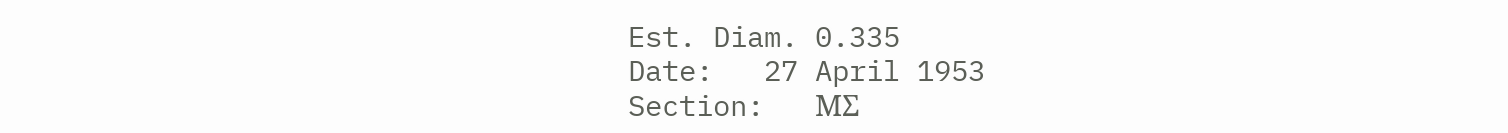Est. Diam. 0.335
Date:   27 April 1953
Section:   ΜΣ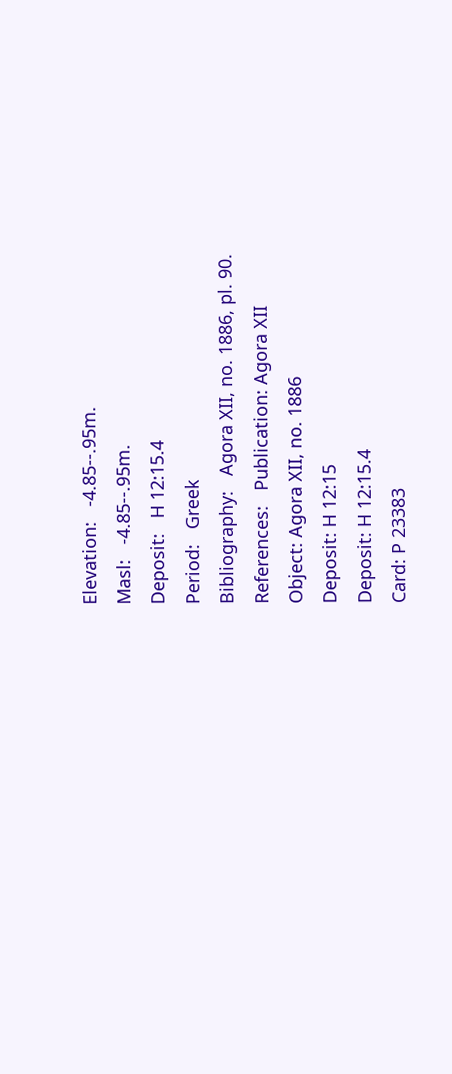Elevation:   -4.85--.95m.
Masl:   -4.85--.95m.
Deposit:   H 12:15.4
Period:   Greek
Bibliography:   Agora XII, no. 1886, pl. 90.
References:   Publication: Agora XII
Object: Agora XII, no. 1886
Deposit: H 12:15
Deposit: H 12:15.4
Card: P 23383